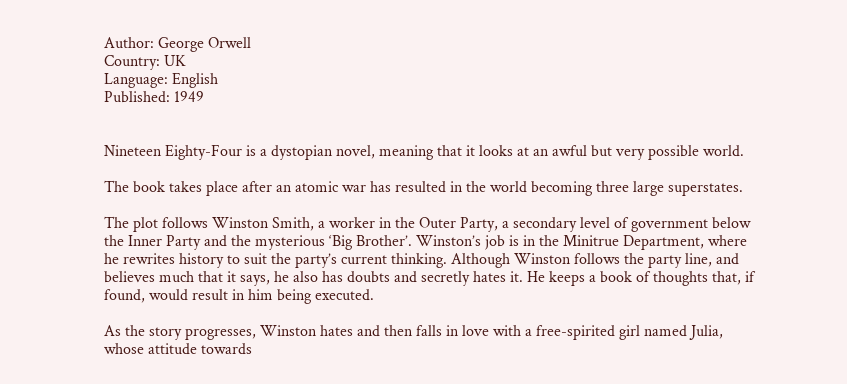Author: George Orwell
Country: UK
Language: English
Published: 1949


Nineteen Eighty-Four is a dystopian novel, meaning that it looks at an awful but very possible world.

The book takes place after an atomic war has resulted in the world becoming three large superstates.

The plot follows Winston Smith, a worker in the Outer Party, a secondary level of government below the Inner Party and the mysterious ‘Big Brother’. Winston’s job is in the Minitrue Department, where he rewrites history to suit the party’s current thinking. Although Winston follows the party line, and believes much that it says, he also has doubts and secretly hates it. He keeps a book of thoughts that, if found, would result in him being executed.

As the story progresses, Winston hates and then falls in love with a free-spirited girl named Julia, whose attitude towards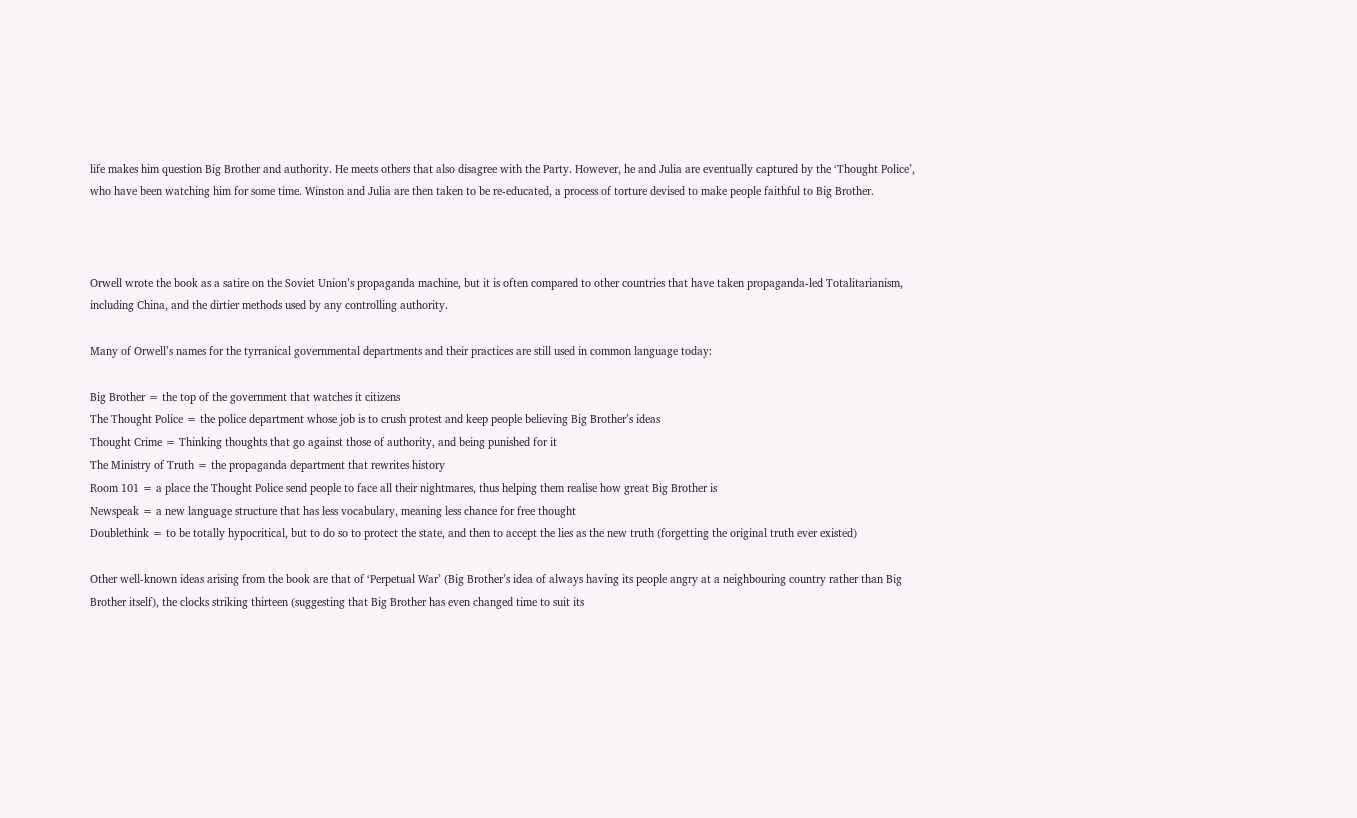life makes him question Big Brother and authority. He meets others that also disagree with the Party. However, he and Julia are eventually captured by the ‘Thought Police’, who have been watching him for some time. Winston and Julia are then taken to be re-educated, a process of torture devised to make people faithful to Big Brother.



Orwell wrote the book as a satire on the Soviet Union’s propaganda machine, but it is often compared to other countries that have taken propaganda-led Totalitarianism, including China, and the dirtier methods used by any controlling authority.

Many of Orwell’s names for the tyrranical governmental departments and their practices are still used in common language today:

Big Brother = the top of the government that watches it citizens
The Thought Police = the police department whose job is to crush protest and keep people believing Big Brother’s ideas
Thought Crime = Thinking thoughts that go against those of authority, and being punished for it
The Ministry of Truth = the propaganda department that rewrites history
Room 101 = a place the Thought Police send people to face all their nightmares, thus helping them realise how great Big Brother is
Newspeak = a new language structure that has less vocabulary, meaning less chance for free thought
Doublethink = to be totally hypocritical, but to do so to protect the state, and then to accept the lies as the new truth (forgetting the original truth ever existed)

Other well-known ideas arising from the book are that of ‘Perpetual War’ (Big Brother’s idea of always having its people angry at a neighbouring country rather than Big Brother itself), the clocks striking thirteen (suggesting that Big Brother has even changed time to suit its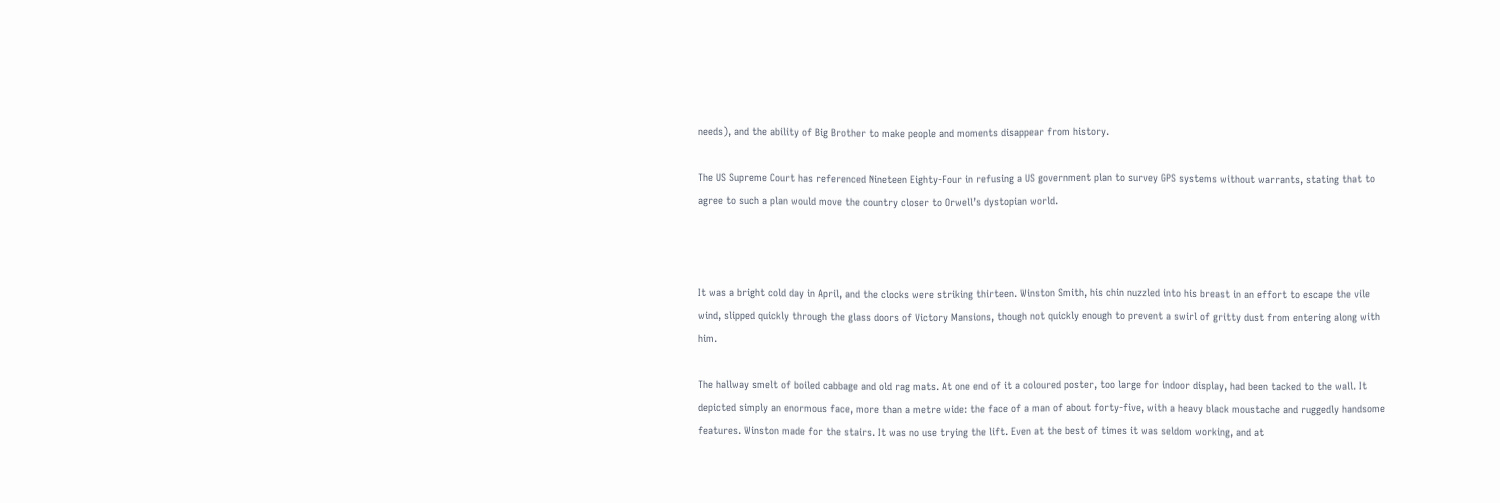needs), and the ability of Big Brother to make people and moments disappear from history.

The US Supreme Court has referenced Nineteen Eighty-Four in refusing a US government plan to survey GPS systems without warrants, stating that to agree to such a plan would move the country closer to Orwell’s dystopian world.



It was a bright cold day in April, and the clocks were striking thirteen. Winston Smith, his chin nuzzled into his breast in an effort to escape the vile wind, slipped quickly through the glass doors of Victory Mansions, though not quickly enough to prevent a swirl of gritty dust from entering along with him.

The hallway smelt of boiled cabbage and old rag mats. At one end of it a coloured poster, too large for indoor display, had been tacked to the wall. It depicted simply an enormous face, more than a metre wide: the face of a man of about forty-five, with a heavy black moustache and ruggedly handsome features. Winston made for the stairs. It was no use trying the lift. Even at the best of times it was seldom working, and at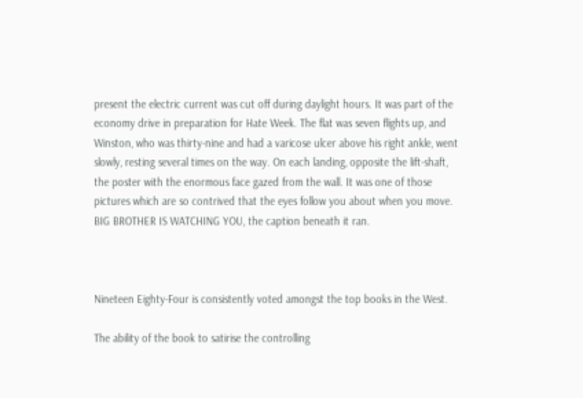present the electric current was cut off during daylight hours. It was part of the economy drive in preparation for Hate Week. The flat was seven flights up, and Winston, who was thirty-nine and had a varicose ulcer above his right ankle, went slowly, resting several times on the way. On each landing, opposite the lift-shaft, the poster with the enormous face gazed from the wall. It was one of those pictures which are so contrived that the eyes follow you about when you move. BIG BROTHER IS WATCHING YOU, the caption beneath it ran.



Nineteen Eighty-Four is consistently voted amongst the top books in the West.

The ability of the book to satirise the controlling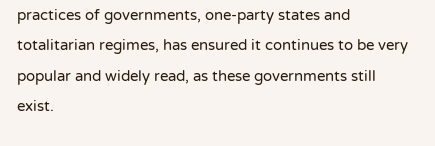practices of governments, one-party states and totalitarian regimes, has ensured it continues to be very popular and widely read, as these governments still exist.